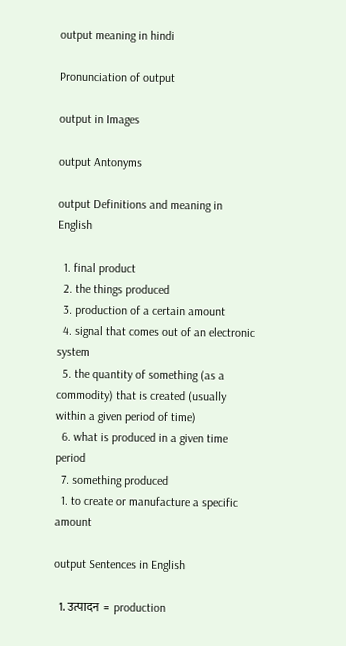output meaning in hindi

Pronunciation of output

output in Images

output Antonyms

output Definitions and meaning in English

  1. final product
  2. the things produced
  3. production of a certain amount
  4. signal that comes out of an electronic system
  5. the quantity of something (as a commodity) that is created (usually within a given period of time)
  6. what is produced in a given time period
  7. something produced
  1. to create or manufacture a specific amount

output Sentences in English

  1. उत्पादन  =  production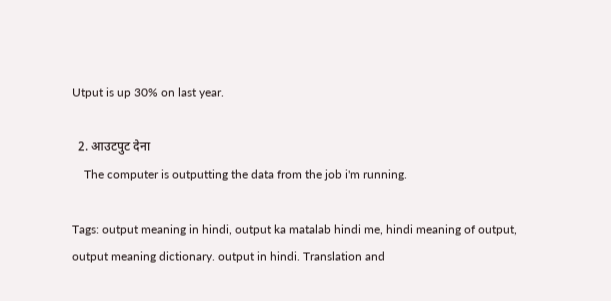Utput is up 30% on last year.

  2. आउटपुट देना
    The computer is outputting the data from the job i'm running.

Tags: output meaning in hindi, output ka matalab hindi me, hindi meaning of output, output meaning dictionary. output in hindi. Translation and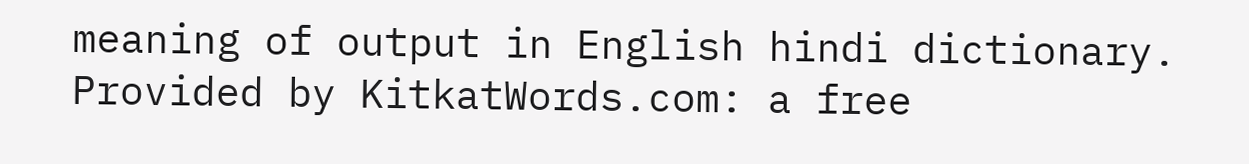meaning of output in English hindi dictionary. Provided by KitkatWords.com: a free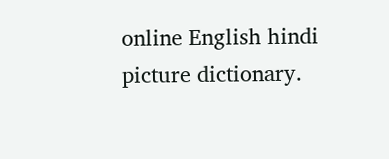online English hindi picture dictionary.